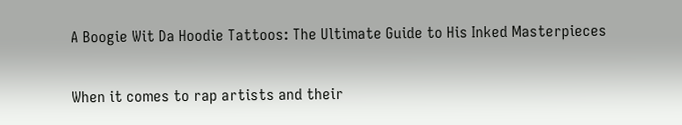A Boogie Wit Da Hoodie Tattoos: The Ultimate Guide to His Inked Masterpieces

When it comes to rap artists and their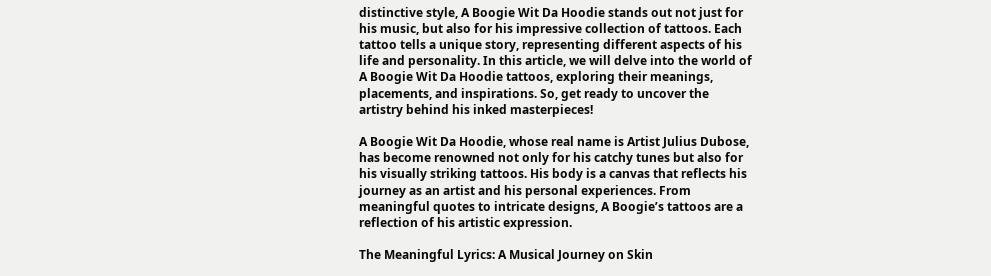distinctive style, A Boogie Wit Da Hoodie stands out not just for his music, but also for his impressive collection of tattoos. Each tattoo tells a unique story, representing different aspects of his life and personality. In this article, we will delve into the world of A Boogie Wit Da Hoodie tattoos, exploring their meanings, placements, and inspirations. So, get ready to uncover the artistry behind his inked masterpieces!

A Boogie Wit Da Hoodie, whose real name is Artist Julius Dubose, has become renowned not only for his catchy tunes but also for his visually striking tattoos. His body is a canvas that reflects his journey as an artist and his personal experiences. From meaningful quotes to intricate designs, A Boogie’s tattoos are a reflection of his artistic expression.

The Meaningful Lyrics: A Musical Journey on Skin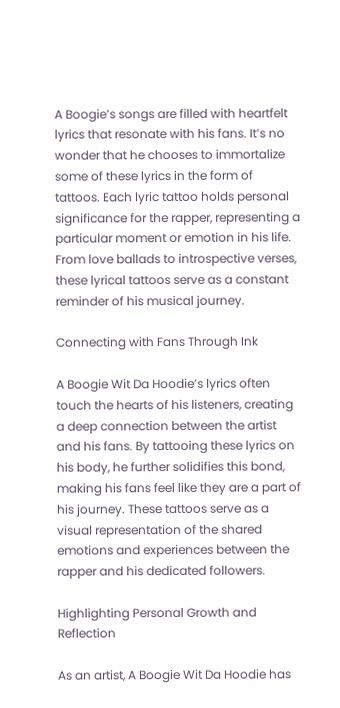A Boogie’s songs are filled with heartfelt lyrics that resonate with his fans. It’s no wonder that he chooses to immortalize some of these lyrics in the form of tattoos. Each lyric tattoo holds personal significance for the rapper, representing a particular moment or emotion in his life. From love ballads to introspective verses, these lyrical tattoos serve as a constant reminder of his musical journey.

Connecting with Fans Through Ink

A Boogie Wit Da Hoodie’s lyrics often touch the hearts of his listeners, creating a deep connection between the artist and his fans. By tattooing these lyrics on his body, he further solidifies this bond, making his fans feel like they are a part of his journey. These tattoos serve as a visual representation of the shared emotions and experiences between the rapper and his dedicated followers.

Highlighting Personal Growth and Reflection

As an artist, A Boogie Wit Da Hoodie has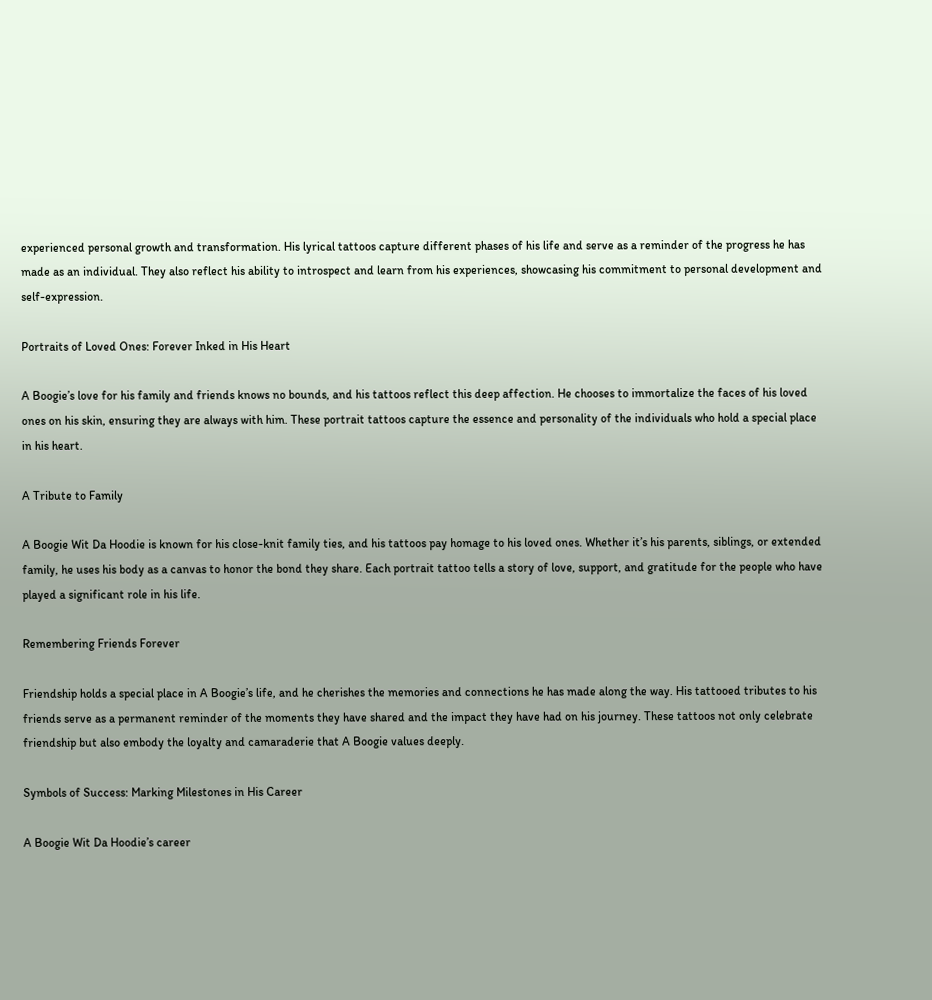experienced personal growth and transformation. His lyrical tattoos capture different phases of his life and serve as a reminder of the progress he has made as an individual. They also reflect his ability to introspect and learn from his experiences, showcasing his commitment to personal development and self-expression.

Portraits of Loved Ones: Forever Inked in His Heart

A Boogie’s love for his family and friends knows no bounds, and his tattoos reflect this deep affection. He chooses to immortalize the faces of his loved ones on his skin, ensuring they are always with him. These portrait tattoos capture the essence and personality of the individuals who hold a special place in his heart.

A Tribute to Family

A Boogie Wit Da Hoodie is known for his close-knit family ties, and his tattoos pay homage to his loved ones. Whether it’s his parents, siblings, or extended family, he uses his body as a canvas to honor the bond they share. Each portrait tattoo tells a story of love, support, and gratitude for the people who have played a significant role in his life.

Remembering Friends Forever

Friendship holds a special place in A Boogie’s life, and he cherishes the memories and connections he has made along the way. His tattooed tributes to his friends serve as a permanent reminder of the moments they have shared and the impact they have had on his journey. These tattoos not only celebrate friendship but also embody the loyalty and camaraderie that A Boogie values deeply.

Symbols of Success: Marking Milestones in His Career

A Boogie Wit Da Hoodie’s career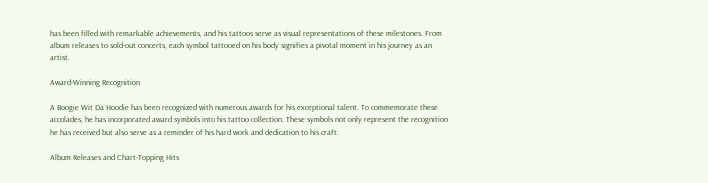has been filled with remarkable achievements, and his tattoos serve as visual representations of these milestones. From album releases to sold-out concerts, each symbol tattooed on his body signifies a pivotal moment in his journey as an artist.

Award-Winning Recognition

A Boogie Wit Da Hoodie has been recognized with numerous awards for his exceptional talent. To commemorate these accolades, he has incorporated award symbols into his tattoo collection. These symbols not only represent the recognition he has received but also serve as a reminder of his hard work and dedication to his craft.

Album Releases and Chart-Topping Hits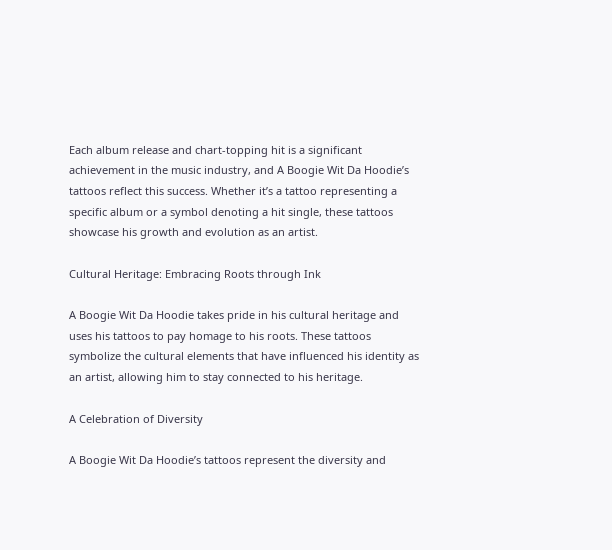Each album release and chart-topping hit is a significant achievement in the music industry, and A Boogie Wit Da Hoodie’s tattoos reflect this success. Whether it’s a tattoo representing a specific album or a symbol denoting a hit single, these tattoos showcase his growth and evolution as an artist.

Cultural Heritage: Embracing Roots through Ink

A Boogie Wit Da Hoodie takes pride in his cultural heritage and uses his tattoos to pay homage to his roots. These tattoos symbolize the cultural elements that have influenced his identity as an artist, allowing him to stay connected to his heritage.

A Celebration of Diversity

A Boogie Wit Da Hoodie’s tattoos represent the diversity and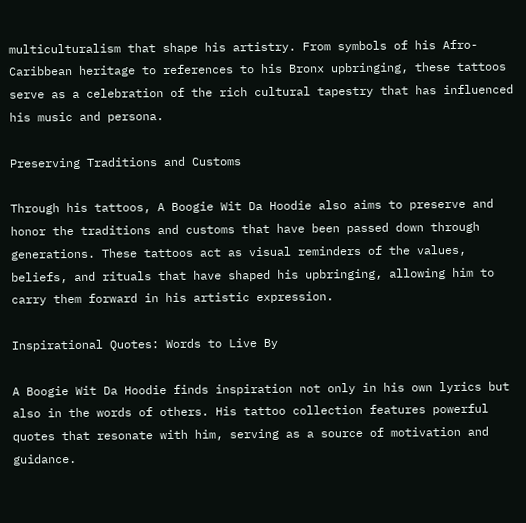multiculturalism that shape his artistry. From symbols of his Afro-Caribbean heritage to references to his Bronx upbringing, these tattoos serve as a celebration of the rich cultural tapestry that has influenced his music and persona.

Preserving Traditions and Customs

Through his tattoos, A Boogie Wit Da Hoodie also aims to preserve and honor the traditions and customs that have been passed down through generations. These tattoos act as visual reminders of the values, beliefs, and rituals that have shaped his upbringing, allowing him to carry them forward in his artistic expression.

Inspirational Quotes: Words to Live By

A Boogie Wit Da Hoodie finds inspiration not only in his own lyrics but also in the words of others. His tattoo collection features powerful quotes that resonate with him, serving as a source of motivation and guidance.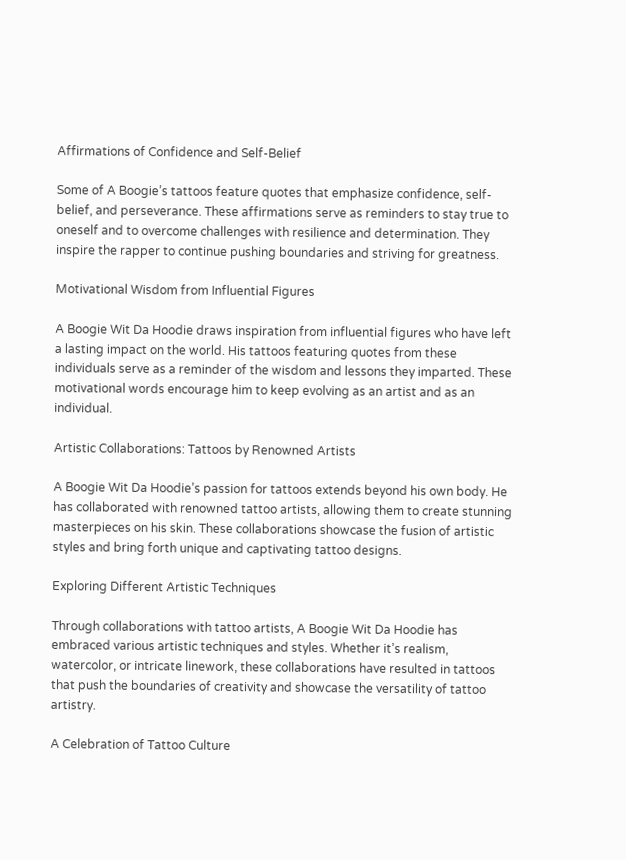Affirmations of Confidence and Self-Belief

Some of A Boogie’s tattoos feature quotes that emphasize confidence, self-belief, and perseverance. These affirmations serve as reminders to stay true to oneself and to overcome challenges with resilience and determination. They inspire the rapper to continue pushing boundaries and striving for greatness.

Motivational Wisdom from Influential Figures

A Boogie Wit Da Hoodie draws inspiration from influential figures who have left a lasting impact on the world. His tattoos featuring quotes from these individuals serve as a reminder of the wisdom and lessons they imparted. These motivational words encourage him to keep evolving as an artist and as an individual.

Artistic Collaborations: Tattoos by Renowned Artists

A Boogie Wit Da Hoodie’s passion for tattoos extends beyond his own body. He has collaborated with renowned tattoo artists, allowing them to create stunning masterpieces on his skin. These collaborations showcase the fusion of artistic styles and bring forth unique and captivating tattoo designs.

Exploring Different Artistic Techniques

Through collaborations with tattoo artists, A Boogie Wit Da Hoodie has embraced various artistic techniques and styles. Whether it’s realism, watercolor, or intricate linework, these collaborations have resulted in tattoos that push the boundaries of creativity and showcase the versatility of tattoo artistry.

A Celebration of Tattoo Culture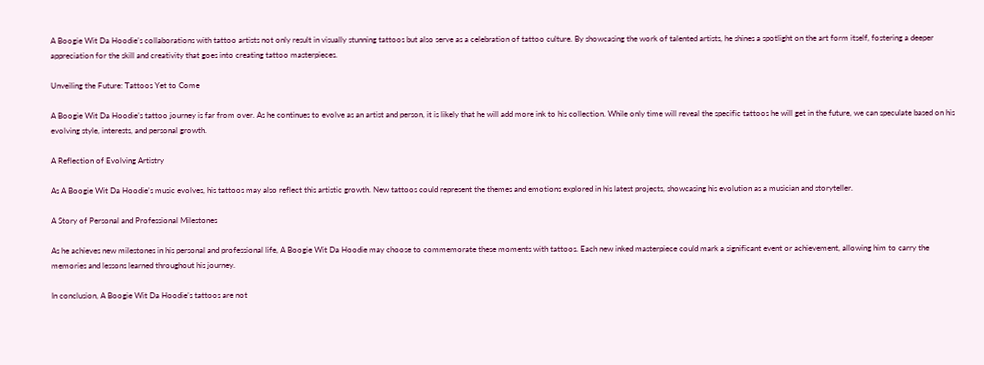A Boogie Wit Da Hoodie’s collaborations with tattoo artists not only result in visually stunning tattoos but also serve as a celebration of tattoo culture. By showcasing the work of talented artists, he shines a spotlight on the art form itself, fostering a deeper appreciation for the skill and creativity that goes into creating tattoo masterpieces.

Unveiling the Future: Tattoos Yet to Come

A Boogie Wit Da Hoodie’s tattoo journey is far from over. As he continues to evolve as an artist and person, it is likely that he will add more ink to his collection. While only time will reveal the specific tattoos he will get in the future, we can speculate based on his evolving style, interests, and personal growth.

A Reflection of Evolving Artistry

As A Boogie Wit Da Hoodie’s music evolves, his tattoos may also reflect this artistic growth. New tattoos could represent the themes and emotions explored in his latest projects, showcasing his evolution as a musician and storyteller.

A Story of Personal and Professional Milestones

As he achieves new milestones in his personal and professional life, A Boogie Wit Da Hoodie may choose to commemorate these moments with tattoos. Each new inked masterpiece could mark a significant event or achievement, allowing him to carry the memories and lessons learned throughout his journey.

In conclusion, A Boogie Wit Da Hoodie’s tattoos are not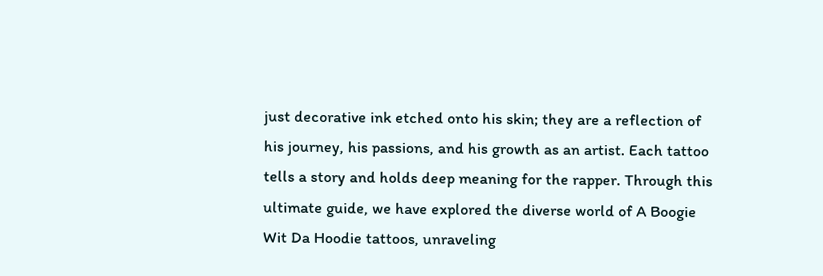just decorative ink etched onto his skin; they are a reflection of his journey, his passions, and his growth as an artist. Each tattoo tells a story and holds deep meaning for the rapper. Through this ultimate guide, we have explored the diverse world of A Boogie Wit Da Hoodie tattoos, unraveling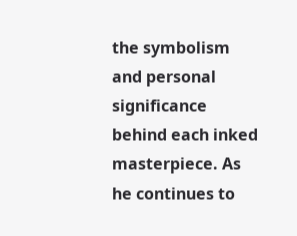the symbolism and personal significance behind each inked masterpiece. As he continues to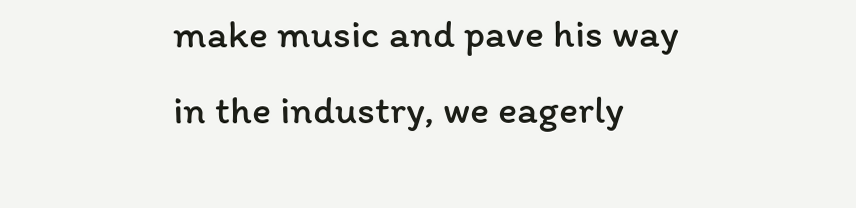make music and pave his way in the industry, we eagerly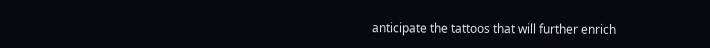anticipate the tattoos that will further enrich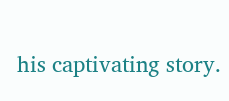his captivating story.